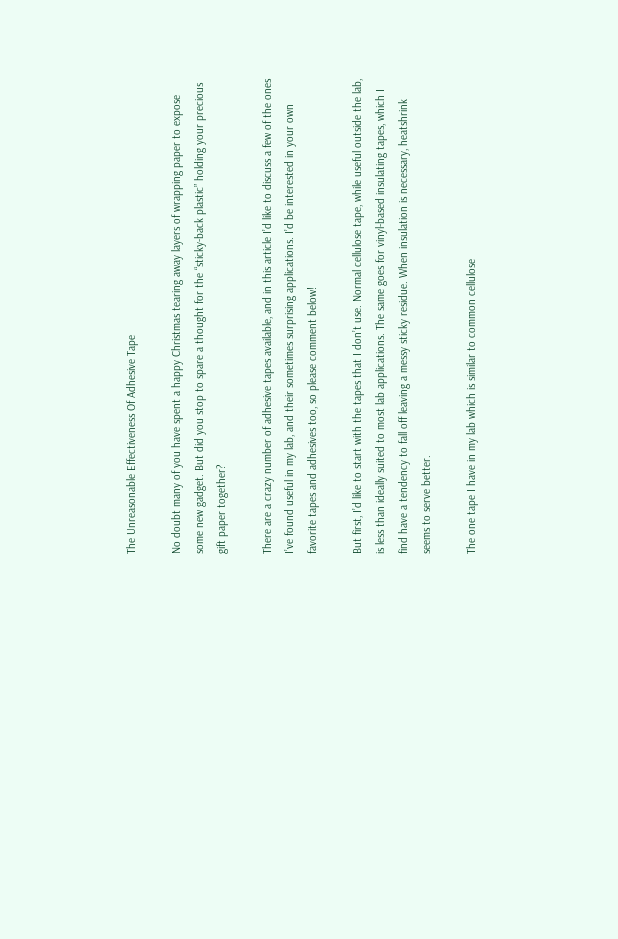The Unreasonable Effectiveness Of Adhesive Tape

No doubt many of you have spent a happy Christmas tearing away layers of wrapping paper to expose some new gadget. But did you stop to spare a thought for the “sticky-back plastic” holding your precious gift paper together?

There are a crazy number of adhesive tapes available, and in this article I’d like to discuss a few of the ones I’ve found useful in my lab, and their sometimes surprising applications. I’d be interested in your own favorite tapes and adhesives too, so please comment below!

But first, I’d like to start with the tapes that I don’t use. Normal cellulose tape, while useful outside the lab, is less than ideally suited to most lab applications. The same goes for vinyl-based insulating tapes, which I find have a tendency to fall off leaving a messy sticky residue. When insulation is necessary, heatshrink seems to serve better.

The one tape I have in my lab which is similar to common cellulose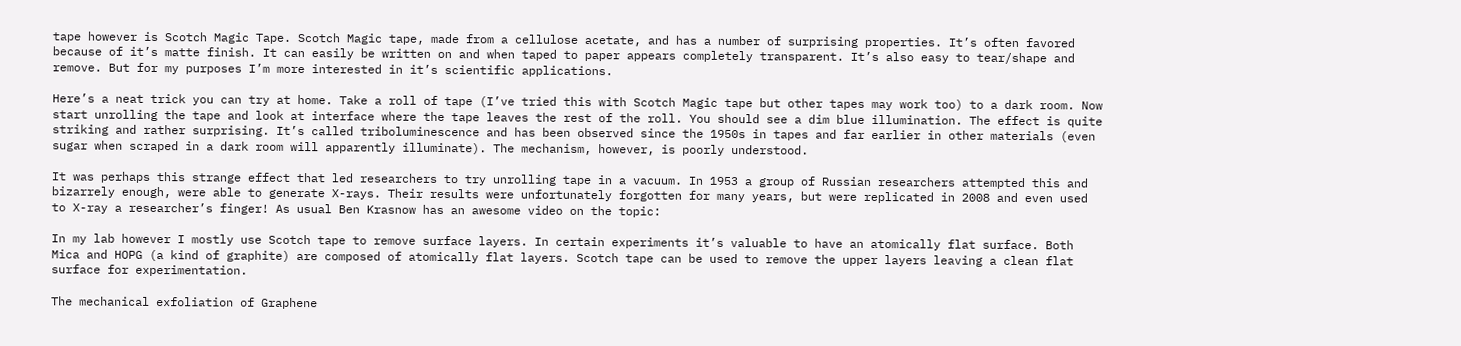tape however is Scotch Magic Tape. Scotch Magic tape, made from a cellulose acetate, and has a number of surprising properties. It’s often favored because of it’s matte finish. It can easily be written on and when taped to paper appears completely transparent. It’s also easy to tear/shape and remove. But for my purposes I’m more interested in it’s scientific applications.

Here’s a neat trick you can try at home. Take a roll of tape (I’ve tried this with Scotch Magic tape but other tapes may work too) to a dark room. Now start unrolling the tape and look at interface where the tape leaves the rest of the roll. You should see a dim blue illumination. The effect is quite striking and rather surprising. It’s called triboluminescence and has been observed since the 1950s in tapes and far earlier in other materials (even sugar when scraped in a dark room will apparently illuminate). The mechanism, however, is poorly understood.

It was perhaps this strange effect that led researchers to try unrolling tape in a vacuum. In 1953 a group of Russian researchers attempted this and bizarrely enough, were able to generate X-rays. Their results were unfortunately forgotten for many years, but were replicated in 2008 and even used to X-ray a researcher’s finger! As usual Ben Krasnow has an awesome video on the topic:

In my lab however I mostly use Scotch tape to remove surface layers. In certain experiments it’s valuable to have an atomically flat surface. Both Mica and HOPG (a kind of graphite) are composed of atomically flat layers. Scotch tape can be used to remove the upper layers leaving a clean flat surface for experimentation.

The mechanical exfoliation of Graphene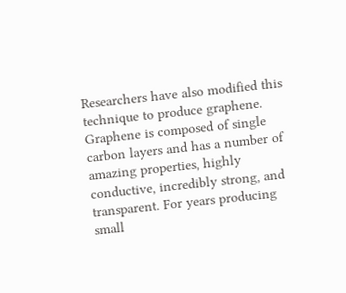Researchers have also modified this technique to produce graphene. Graphene is composed of single carbon layers and has a number of amazing properties, highly conductive, incredibly strong, and transparent. For years producing small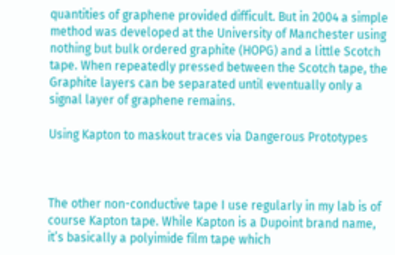quantities of graphene provided difficult. But in 2004 a simple method was developed at the University of Manchester using nothing but bulk ordered graphite (HOPG) and a little Scotch tape. When repeatedly pressed between the Scotch tape, the Graphite layers can be separated until eventually only a signal layer of graphene remains.

Using Kapton to maskout traces via Dangerous Prototypes



The other non-conductive tape I use regularly in my lab is of course Kapton tape. While Kapton is a Dupoint brand name, it’s basically a polyimide film tape which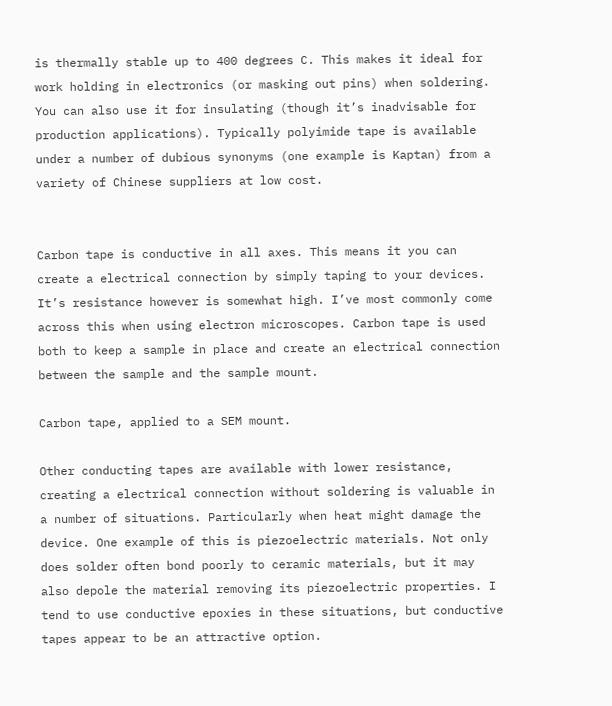is thermally stable up to 400 degrees C. This makes it ideal for work holding in electronics (or masking out pins) when soldering. You can also use it for insulating (though it’s inadvisable for production applications). Typically polyimide tape is available under a number of dubious synonyms (one example is Kaptan) from a variety of Chinese suppliers at low cost.


Carbon tape is conductive in all axes. This means it you can create a electrical connection by simply taping to your devices. It’s resistance however is somewhat high. I’ve most commonly come across this when using electron microscopes. Carbon tape is used both to keep a sample in place and create an electrical connection between the sample and the sample mount.

Carbon tape, applied to a SEM mount.

Other conducting tapes are available with lower resistance, creating a electrical connection without soldering is valuable in a number of situations. Particularly when heat might damage the device. One example of this is piezoelectric materials. Not only does solder often bond poorly to ceramic materials, but it may also depole the material removing its piezoelectric properties. I tend to use conductive epoxies in these situations, but conductive tapes appear to be an attractive option.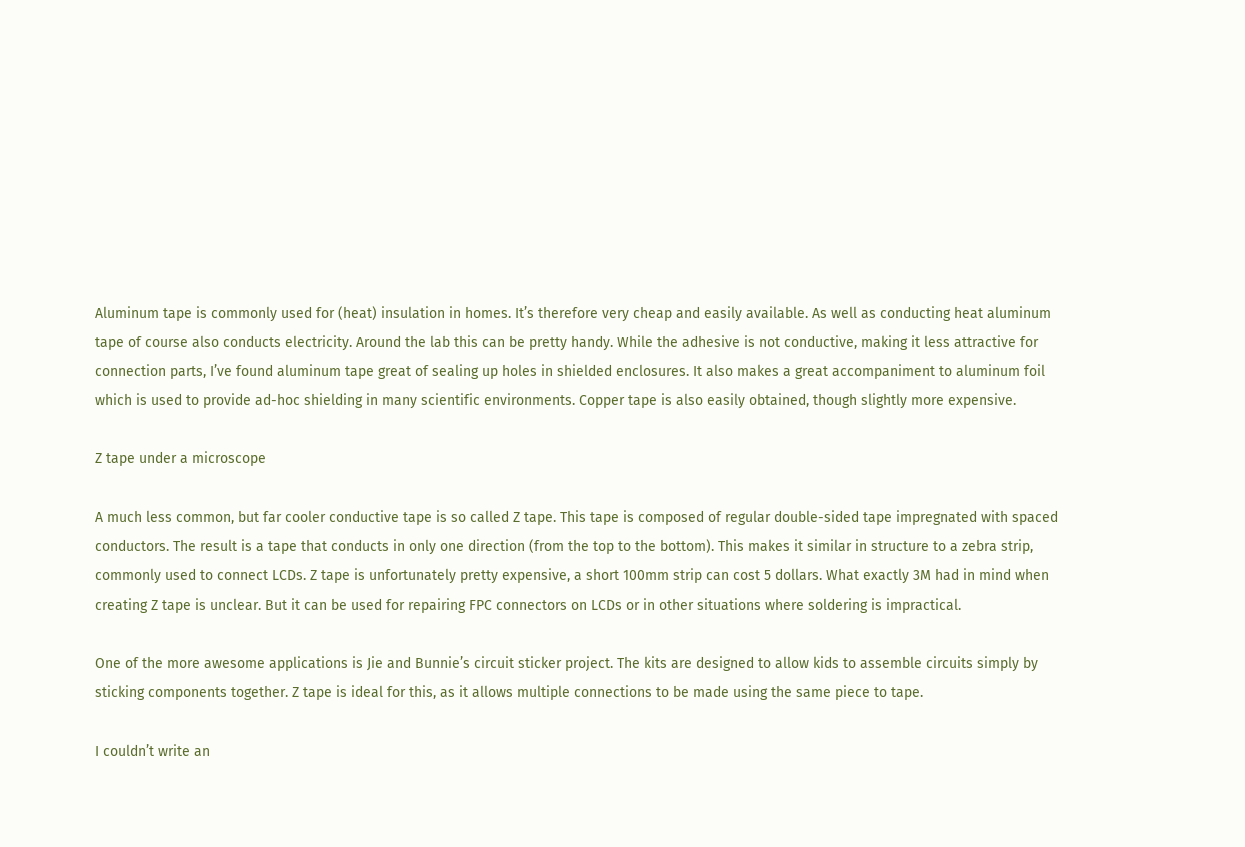Aluminum tape is commonly used for (heat) insulation in homes. It’s therefore very cheap and easily available. As well as conducting heat aluminum tape of course also conducts electricity. Around the lab this can be pretty handy. While the adhesive is not conductive, making it less attractive for connection parts, I’ve found aluminum tape great of sealing up holes in shielded enclosures. It also makes a great accompaniment to aluminum foil which is used to provide ad-hoc shielding in many scientific environments. Copper tape is also easily obtained, though slightly more expensive.

Z tape under a microscope

A much less common, but far cooler conductive tape is so called Z tape. This tape is composed of regular double-sided tape impregnated with spaced conductors. The result is a tape that conducts in only one direction (from the top to the bottom). This makes it similar in structure to a zebra strip, commonly used to connect LCDs. Z tape is unfortunately pretty expensive, a short 100mm strip can cost 5 dollars. What exactly 3M had in mind when creating Z tape is unclear. But it can be used for repairing FPC connectors on LCDs or in other situations where soldering is impractical.

One of the more awesome applications is Jie and Bunnie’s circuit sticker project. The kits are designed to allow kids to assemble circuits simply by sticking components together. Z tape is ideal for this, as it allows multiple connections to be made using the same piece to tape.

I couldn’t write an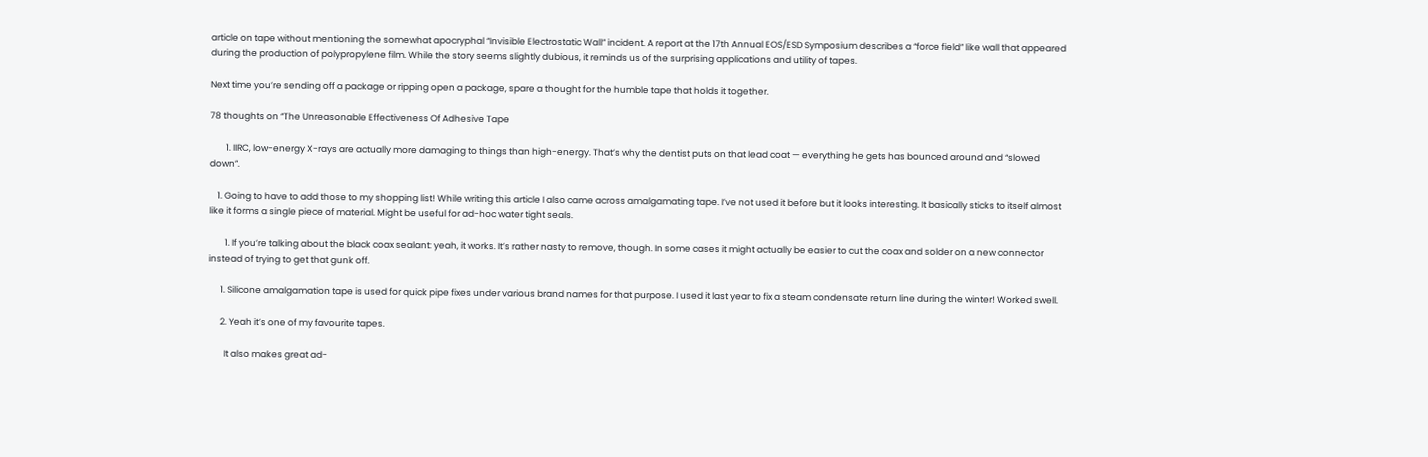article on tape without mentioning the somewhat apocryphal “Invisible Electrostatic Wall” incident. A report at the 17th Annual EOS/ESD Symposium describes a “force field” like wall that appeared during the production of polypropylene film. While the story seems slightly dubious, it reminds us of the surprising applications and utility of tapes.

Next time you’re sending off a package or ripping open a package, spare a thought for the humble tape that holds it together.

78 thoughts on “The Unreasonable Effectiveness Of Adhesive Tape

        1. IIRC, low-energy X-rays are actually more damaging to things than high-energy. That’s why the dentist puts on that lead coat — everything he gets has bounced around and “slowed down”.

    1. Going to have to add those to my shopping list! While writing this article I also came across amalgamating tape. I’ve not used it before but it looks interesting. It basically sticks to itself almost like it forms a single piece of material. Might be useful for ad-hoc water tight seals.

        1. If you’re talking about the black coax sealant: yeah, it works. It’s rather nasty to remove, though. In some cases it might actually be easier to cut the coax and solder on a new connector instead of trying to get that gunk off.

      1. Silicone amalgamation tape is used for quick pipe fixes under various brand names for that purpose. I used it last year to fix a steam condensate return line during the winter! Worked swell.

      2. Yeah it’s one of my favourite tapes.

        It also makes great ad-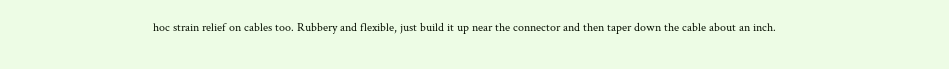hoc strain relief on cables too. Rubbery and flexible, just build it up near the connector and then taper down the cable about an inch.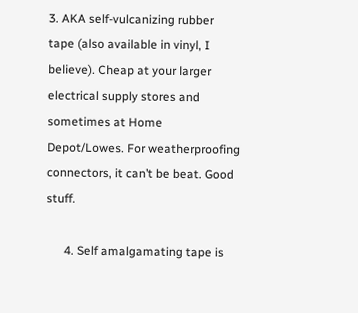3. AKA self-vulcanizing rubber tape (also available in vinyl, I believe). Cheap at your larger electrical supply stores and sometimes at Home Depot/Lowes. For weatherproofing connectors, it can’t be beat. Good stuff.

      4. Self amalgamating tape is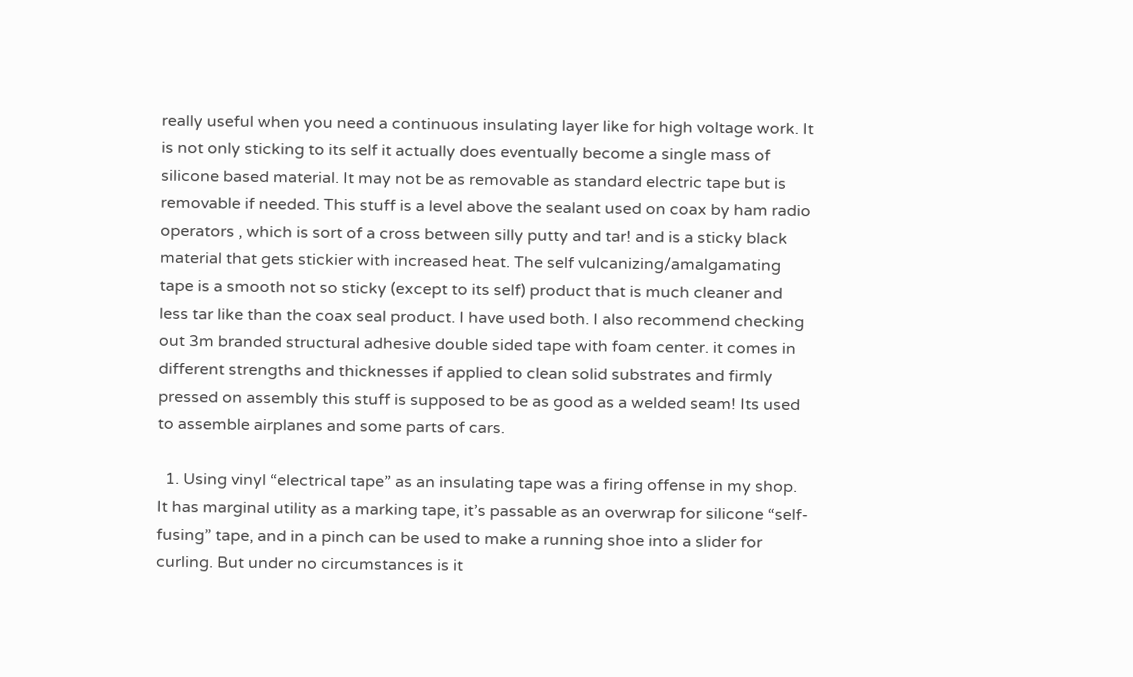really useful when you need a continuous insulating layer like for high voltage work. It is not only sticking to its self it actually does eventually become a single mass of silicone based material. It may not be as removable as standard electric tape but is removable if needed. This stuff is a level above the sealant used on coax by ham radio operators , which is sort of a cross between silly putty and tar! and is a sticky black material that gets stickier with increased heat. The self vulcanizing/amalgamating tape is a smooth not so sticky (except to its self) product that is much cleaner and less tar like than the coax seal product. I have used both. I also recommend checking out 3m branded structural adhesive double sided tape with foam center. it comes in different strengths and thicknesses if applied to clean solid substrates and firmly pressed on assembly this stuff is supposed to be as good as a welded seam! Its used to assemble airplanes and some parts of cars.

  1. Using vinyl “electrical tape” as an insulating tape was a firing offense in my shop. It has marginal utility as a marking tape, it’s passable as an overwrap for silicone “self-fusing” tape, and in a pinch can be used to make a running shoe into a slider for curling. But under no circumstances is it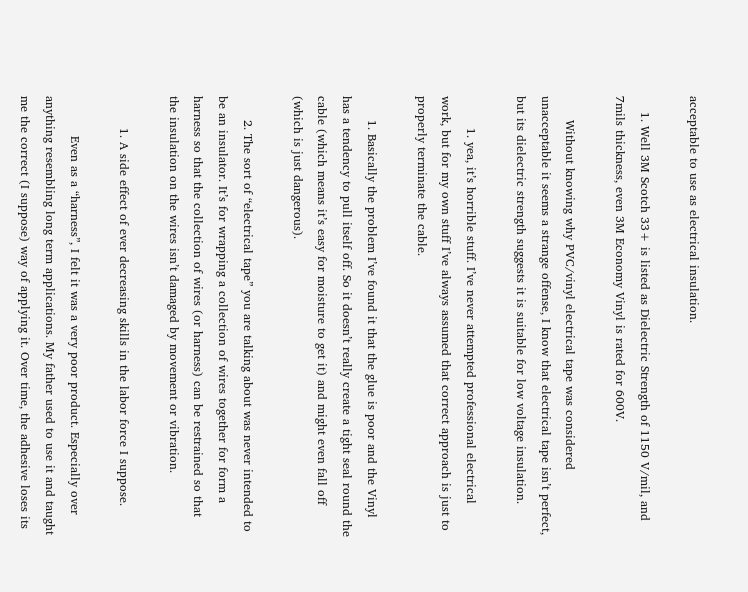acceptable to use as electrical insulation.

    1. Well 3M Scotch 33+ is listed as Dielectric Strength of 1150 V/mil, and 7mils thickness, even 3M Economy Vinyl is rated for 600V.

      Without knowing why PVC/vinyl electrical tape was considered unacceptable it seems a strange offense, I know that electrical tape isn’t perfect, but its dielectric strength suggests it is suitable for low voltage insulation.

        1. yea, it’s horrible stuff. I’ve never attempted professional electrical work, but for my own stuff I’ve always assumed that correct approach is just to properly terminate the cable.

      1. Basically the problem I’ve found it that the glue is poor and the Vinyl has a tendency to pull itself off. So it doesn’t really create a tight seal round the cable (which means it’s easy for moisture to get it) and might even fall off (which is just dangerous).

      2. The sort of “electrical tape” you are talking about was never intended to be an insulator. It’s for wrapping a collection of wires together for form a harness so that the collection of wires (or harness) can be restrained so that the insulation on the wires isn’t damaged by movement or vibration.

        1. A side effect of ever decreasing skills in the labor force I suppose.

          Even as a “harness”, I felt it was a very poor product. Especially over anything resembling long term applications. My father used to use it and taught me the correct (I suppose) way of applying it. Over time, the adhesive loses its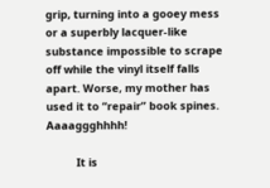grip, turning into a gooey mess or a superbly lacquer-like substance impossible to scrape off while the vinyl itself falls apart. Worse, my mother has used it to “repair” book spines. Aaaaggghhhh!

          It is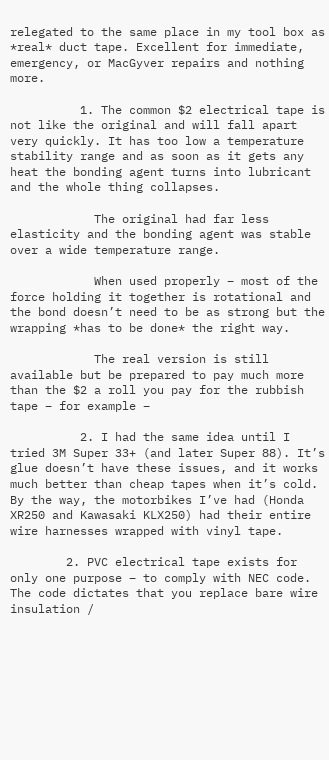relegated to the same place in my tool box as *real* duct tape. Excellent for immediate, emergency, or MacGyver repairs and nothing more.

          1. The common $2 electrical tape is not like the original and will fall apart very quickly. It has too low a temperature stability range and as soon as it gets any heat the bonding agent turns into lubricant and the whole thing collapses.

            The original had far less elasticity and the bonding agent was stable over a wide temperature range.

            When used properly – most of the force holding it together is rotational and the bond doesn’t need to be as strong but the wrapping *has to be done* the right way.

            The real version is still available but be prepared to pay much more than the $2 a roll you pay for the rubbish tape – for example –

          2. I had the same idea until I tried 3M Super 33+ (and later Super 88). It’s glue doesn’t have these issues, and it works much better than cheap tapes when it’s cold. By the way, the motorbikes I’ve had (Honda XR250 and Kawasaki KLX250) had their entire wire harnesses wrapped with vinyl tape.

        2. PVC electrical tape exists for only one purpose – to comply with NEC code. The code dictates that you replace bare wire insulation /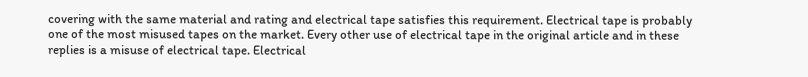covering with the same material and rating and electrical tape satisfies this requirement. Electrical tape is probably one of the most misused tapes on the market. Every other use of electrical tape in the original article and in these replies is a misuse of electrical tape. Electrical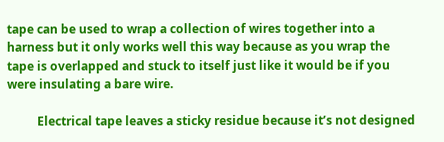tape can be used to wrap a collection of wires together into a harness but it only works well this way because as you wrap the tape is overlapped and stuck to itself just like it would be if you were insulating a bare wire.

          Electrical tape leaves a sticky residue because it’s not designed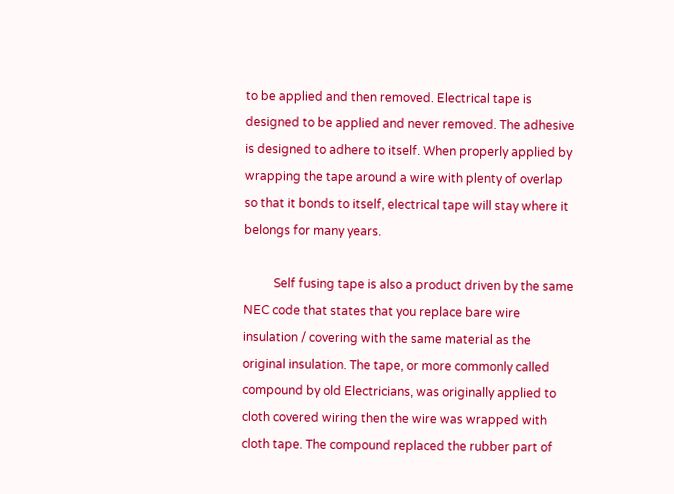to be applied and then removed. Electrical tape is designed to be applied and never removed. The adhesive is designed to adhere to itself. When properly applied by wrapping the tape around a wire with plenty of overlap so that it bonds to itself, electrical tape will stay where it belongs for many years.

          Self fusing tape is also a product driven by the same NEC code that states that you replace bare wire insulation / covering with the same material as the original insulation. The tape, or more commonly called compound by old Electricians, was originally applied to cloth covered wiring then the wire was wrapped with cloth tape. The compound replaced the rubber part of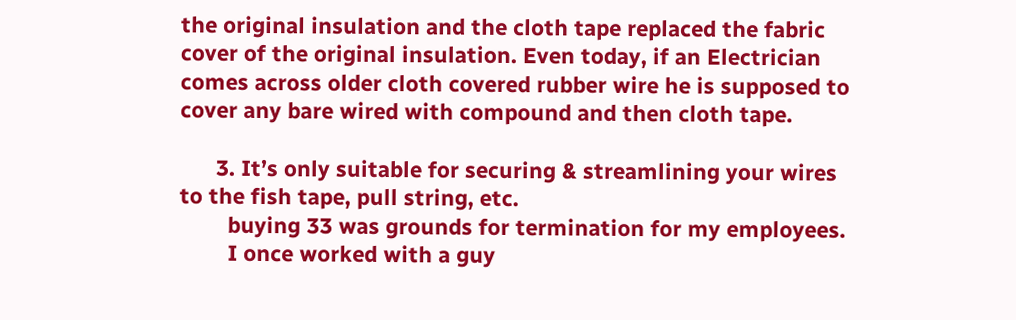the original insulation and the cloth tape replaced the fabric cover of the original insulation. Even today, if an Electrician comes across older cloth covered rubber wire he is supposed to cover any bare wired with compound and then cloth tape.

      3. It’s only suitable for securing & streamlining your wires to the fish tape, pull string, etc.
        buying 33 was grounds for termination for my employees.
        I once worked with a guy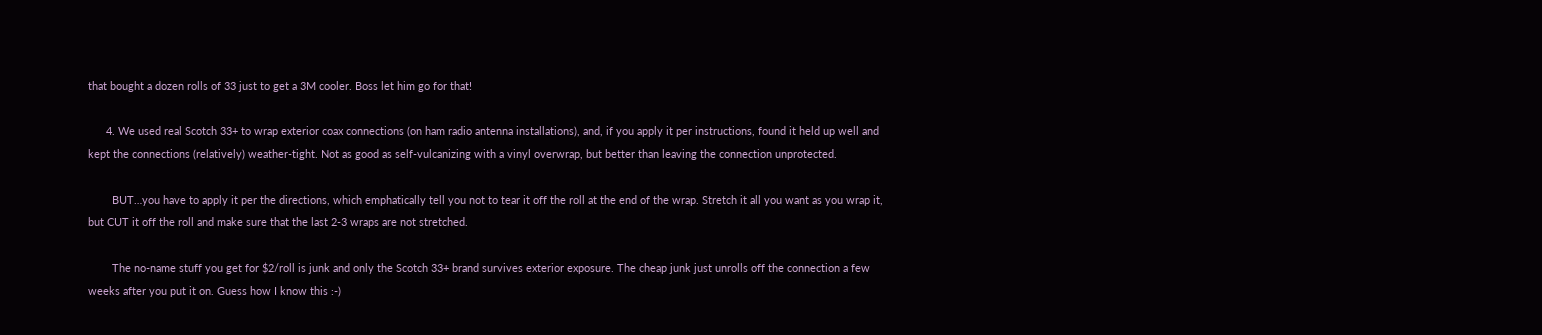that bought a dozen rolls of 33 just to get a 3M cooler. Boss let him go for that!

      4. We used real Scotch 33+ to wrap exterior coax connections (on ham radio antenna installations), and, if you apply it per instructions, found it held up well and kept the connections (relatively) weather-tight. Not as good as self-vulcanizing with a vinyl overwrap, but better than leaving the connection unprotected.

        BUT…you have to apply it per the directions, which emphatically tell you not to tear it off the roll at the end of the wrap. Stretch it all you want as you wrap it, but CUT it off the roll and make sure that the last 2-3 wraps are not stretched.

        The no-name stuff you get for $2/roll is junk and only the Scotch 33+ brand survives exterior exposure. The cheap junk just unrolls off the connection a few weeks after you put it on. Guess how I know this :-)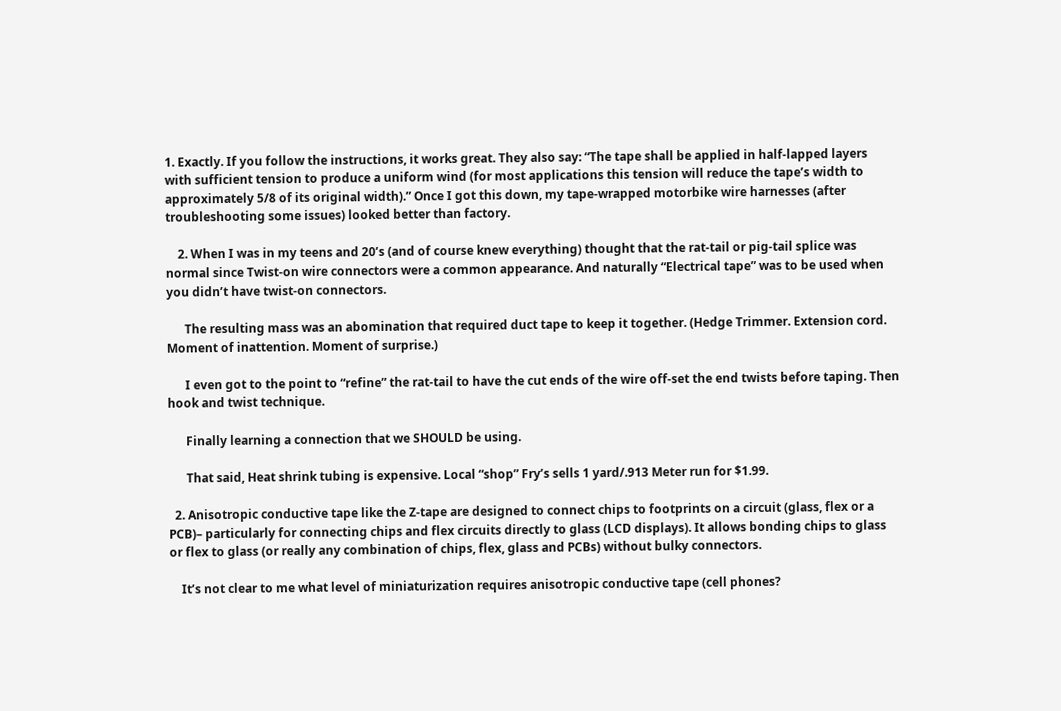1. Exactly. If you follow the instructions, it works great. They also say: “The tape shall be applied in half-lapped layers with sufficient tension to produce a uniform wind (for most applications this tension will reduce the tape’s width to approximately 5/8 of its original width).” Once I got this down, my tape-wrapped motorbike wire harnesses (after troubleshooting some issues) looked better than factory.

    2. When I was in my teens and 20’s (and of course knew everything) thought that the rat-tail or pig-tail splice was normal since Twist-on wire connectors were a common appearance. And naturally “Electrical tape” was to be used when you didn’t have twist-on connectors.

      The resulting mass was an abomination that required duct tape to keep it together. (Hedge Trimmer. Extension cord. Moment of inattention. Moment of surprise.)

      I even got to the point to “refine” the rat-tail to have the cut ends of the wire off-set the end twists before taping. Then hook and twist technique.

      Finally learning a connection that we SHOULD be using.

      That said, Heat shrink tubing is expensive. Local “shop” Fry’s sells 1 yard/.913 Meter run for $1.99.

  2. Anisotropic conductive tape like the Z-tape are designed to connect chips to footprints on a circuit (glass, flex or a PCB)– particularly for connecting chips and flex circuits directly to glass (LCD displays). It allows bonding chips to glass or flex to glass (or really any combination of chips, flex, glass and PCBs) without bulky connectors.

    It’s not clear to me what level of miniaturization requires anisotropic conductive tape (cell phones?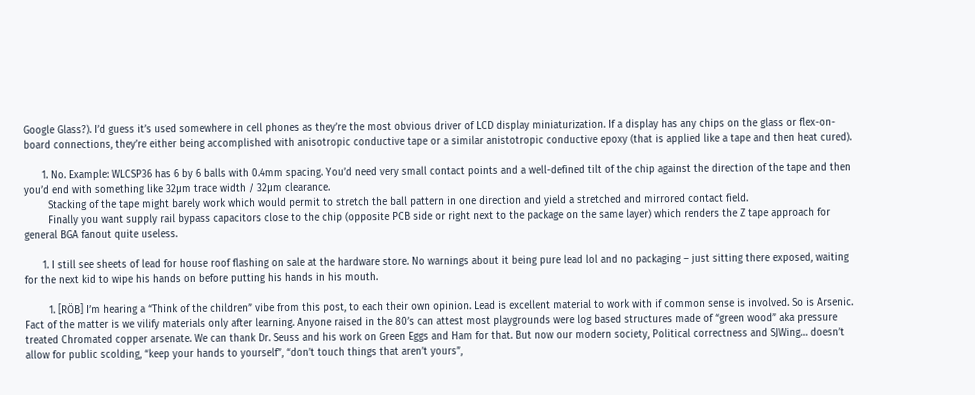Google Glass?). I’d guess it’s used somewhere in cell phones as they’re the most obvious driver of LCD display miniaturization. If a display has any chips on the glass or flex-on-board connections, they’re either being accomplished with anisotropic conductive tape or a similar anistotropic conductive epoxy (that is applied like a tape and then heat cured).

      1. No. Example: WLCSP36 has 6 by 6 balls with 0.4mm spacing. You’d need very small contact points and a well-defined tilt of the chip against the direction of the tape and then you’d end with something like 32µm trace width / 32µm clearance.
        Stacking of the tape might barely work which would permit to stretch the ball pattern in one direction and yield a stretched and mirrored contact field.
        Finally you want supply rail bypass capacitors close to the chip (opposite PCB side or right next to the package on the same layer) which renders the Z tape approach for general BGA fanout quite useless.

      1. I still see sheets of lead for house roof flashing on sale at the hardware store. No warnings about it being pure lead lol and no packaging – just sitting there exposed, waiting for the next kid to wipe his hands on before putting his hands in his mouth.

        1. [RÖB] I’m hearing a “Think of the children” vibe from this post, to each their own opinion. Lead is excellent material to work with if common sense is involved. So is Arsenic. Fact of the matter is we vilify materials only after learning. Anyone raised in the 80’s can attest most playgrounds were log based structures made of “green wood” aka pressure treated Chromated copper arsenate. We can thank Dr. Seuss and his work on Green Eggs and Ham for that. But now our modern society, Political correctness and SJWing… doesn’t allow for public scolding, “keep your hands to yourself”, “don’t touch things that aren’t yours”,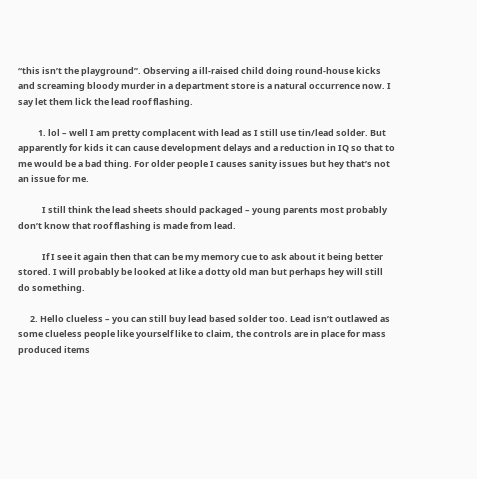“this isn’t the playground”. Observing a ill-raised child doing round-house kicks and screaming bloody murder in a department store is a natural occurrence now. I say let them lick the lead roof flashing.

          1. lol – well I am pretty complacent with lead as I still use tin/lead solder. But apparently for kids it can cause development delays and a reduction in IQ so that to me would be a bad thing. For older people I causes sanity issues but hey that’s not an issue for me.

            I still think the lead sheets should packaged – young parents most probably don’t know that roof flashing is made from lead.

            If I see it again then that can be my memory cue to ask about it being better stored. I will probably be looked at like a dotty old man but perhaps hey will still do something.

      2. Hello clueless – you can still buy lead based solder too. Lead isn’t outlawed as some clueless people like yourself like to claim, the controls are in place for mass produced items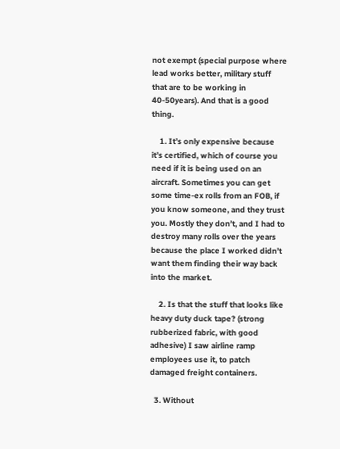not exempt (special purpose where lead works better, military stuff that are to be working in 40-50years). And that is a good thing.

    1. It’s only expensive because it’s certified, which of course you need if it is being used on an aircraft. Sometimes you can get some time-ex rolls from an FOB, if you know someone, and they trust you. Mostly they don’t, and I had to destroy many rolls over the years because the place I worked didn’t want them finding their way back into the market.

    2. Is that the stuff that looks like heavy duty duck tape? (strong rubberized fabric, with good adhesive) I saw airline ramp employees use it, to patch damaged freight containers.

  3. Without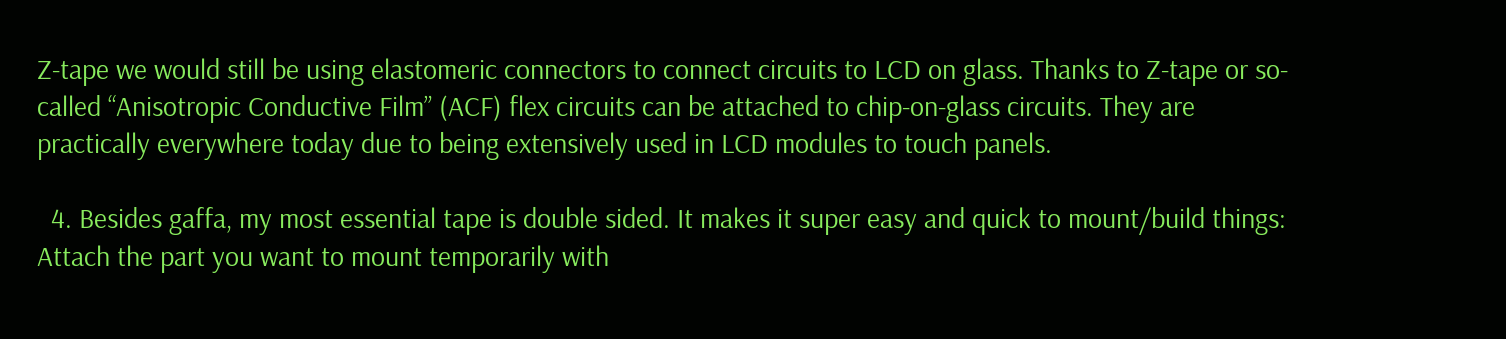Z-tape we would still be using elastomeric connectors to connect circuits to LCD on glass. Thanks to Z-tape or so-called “Anisotropic Conductive Film” (ACF) flex circuits can be attached to chip-on-glass circuits. They are practically everywhere today due to being extensively used in LCD modules to touch panels.

  4. Besides gaffa, my most essential tape is double sided. It makes it super easy and quick to mount/build things: Attach the part you want to mount temporarily with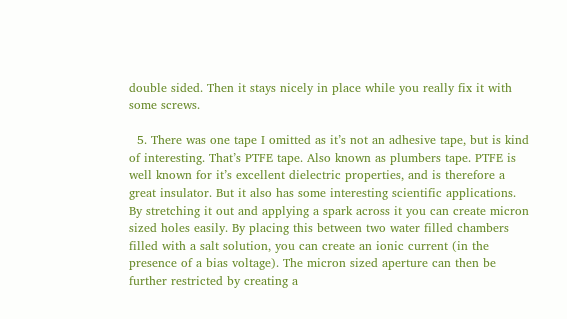double sided. Then it stays nicely in place while you really fix it with some screws.

  5. There was one tape I omitted as it’s not an adhesive tape, but is kind of interesting. That’s PTFE tape. Also known as plumbers tape. PTFE is well known for it’s excellent dielectric properties, and is therefore a great insulator. But it also has some interesting scientific applications. By stretching it out and applying a spark across it you can create micron sized holes easily. By placing this between two water filled chambers filled with a salt solution, you can create an ionic current (in the presence of a bias voltage). The micron sized aperture can then be further restricted by creating a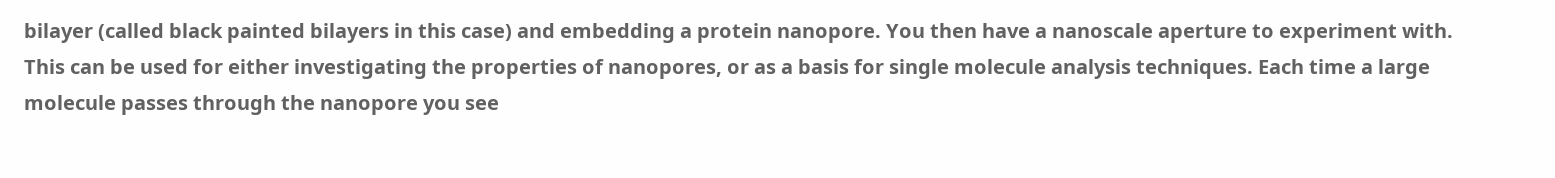bilayer (called black painted bilayers in this case) and embedding a protein nanopore. You then have a nanoscale aperture to experiment with. This can be used for either investigating the properties of nanopores, or as a basis for single molecule analysis techniques. Each time a large molecule passes through the nanopore you see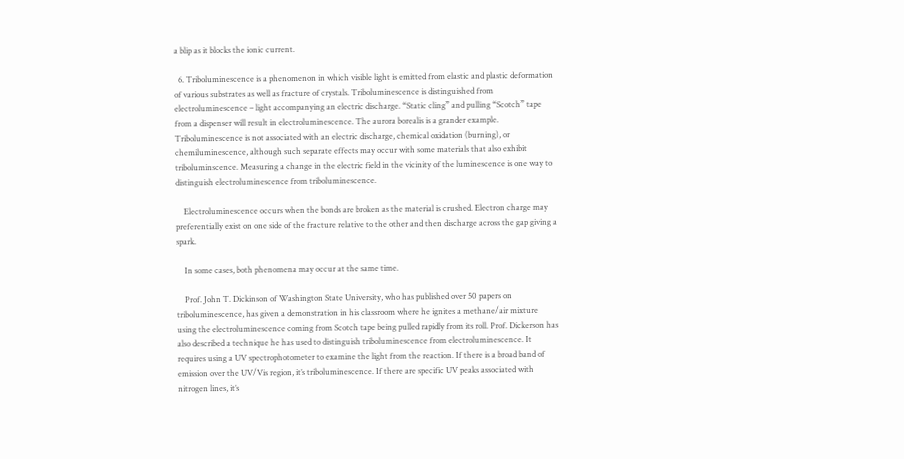a blip as it blocks the ionic current.

  6. Triboluminescence is a phenomenon in which visible light is emitted from elastic and plastic deformation of various substrates as well as fracture of crystals. Triboluminescence is distinguished from electroluminescence – light accompanying an electric discharge. “Static cling” and pulling “Scotch” tape from a dispenser will result in electroluminescence. The aurora borealis is a grander example. Triboluminescence is not associated with an electric discharge, chemical oxidation (burning), or chemiluminescence, although such separate effects may occur with some materials that also exhibit triboluminscence. Measuring a change in the electric field in the vicinity of the luminescence is one way to distinguish electroluminescence from triboluminescence.

    Electroluminescence occurs when the bonds are broken as the material is crushed. Electron charge may preferentially exist on one side of the fracture relative to the other and then discharge across the gap giving a spark.

    In some cases, both phenomena may occur at the same time.

    Prof. John T. Dickinson of Washington State University, who has published over 50 papers on triboluminescence, has given a demonstration in his classroom where he ignites a methane/air mixture using the electroluminescence coming from Scotch tape being pulled rapidly from its roll. Prof. Dickerson has also described a technique he has used to distinguish triboluminescence from electroluminescence. It requires using a UV spectrophotometer to examine the light from the reaction. If there is a broad band of emission over the UV/Vis region, it’s triboluminescence. If there are specific UV peaks associated with nitrogen lines, it’s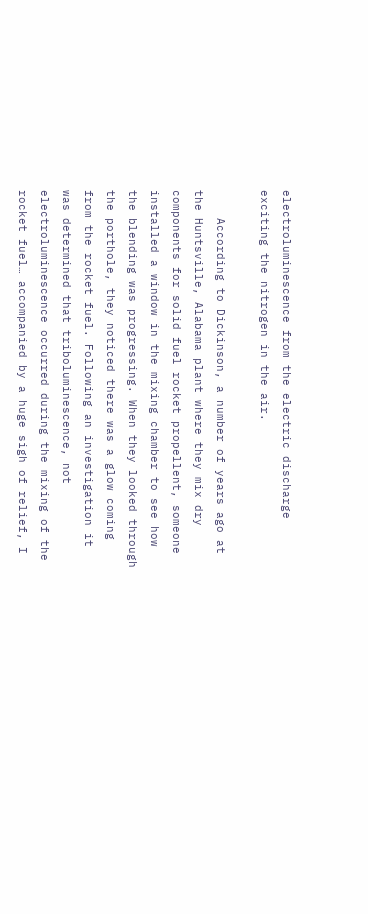electroluminescence from the electric discharge exciting the nitrogen in the air.

    According to Dickinson, a number of years ago at the Huntsville, Alabama plant where they mix dry components for solid fuel rocket propellent, someone installed a window in the mixing chamber to see how the blending was progressing. When they looked through the porthole, they noticed there was a glow coming from the rocket fuel. Following an investigation it was determined that triboluminescence, not electroluminescence occurred during the mixing of the rocket fuel… accompanied by a huge sigh of relief, I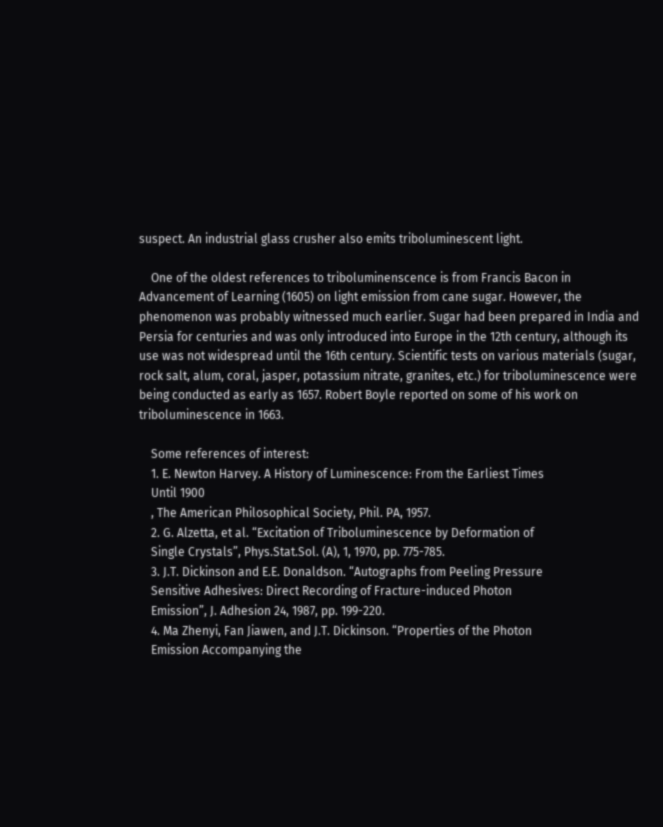suspect. An industrial glass crusher also emits triboluminescent light.

    One of the oldest references to triboluminenscence is from Francis Bacon in Advancement of Learning (1605) on light emission from cane sugar. However, the phenomenon was probably witnessed much earlier. Sugar had been prepared in India and Persia for centuries and was only introduced into Europe in the 12th century, although its use was not widespread until the 16th century. Scientific tests on various materials (sugar, rock salt, alum, coral, jasper, potassium nitrate, granites, etc.) for triboluminescence were being conducted as early as 1657. Robert Boyle reported on some of his work on triboluminescence in 1663.

    Some references of interest:
    1. E. Newton Harvey. A History of Luminescence: From the Earliest Times
    Until 1900
    , The American Philosophical Society, Phil. PA, 1957.
    2. G. Alzetta, et al. “Excitation of Triboluminescence by Deformation of
    Single Crystals”, Phys.Stat.Sol. (A), 1, 1970, pp. 775-785.
    3. J.T. Dickinson and E.E. Donaldson. “Autographs from Peeling Pressure
    Sensitive Adhesives: Direct Recording of Fracture-induced Photon
    Emission”, J. Adhesion 24, 1987, pp. 199-220.
    4. Ma Zhenyi, Fan Jiawen, and J.T. Dickinson. “Properties of the Photon
    Emission Accompanying the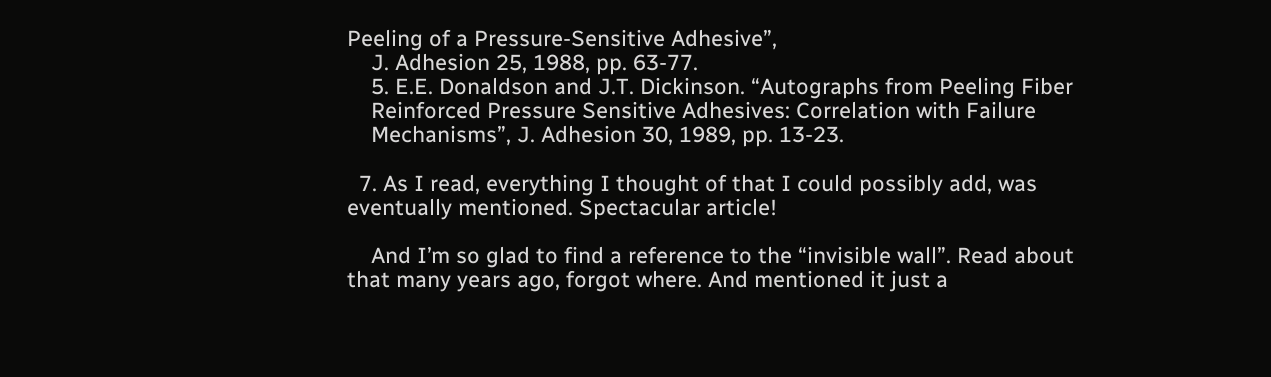Peeling of a Pressure-Sensitive Adhesive”,
    J. Adhesion 25, 1988, pp. 63-77.
    5. E.E. Donaldson and J.T. Dickinson. “Autographs from Peeling Fiber
    Reinforced Pressure Sensitive Adhesives: Correlation with Failure
    Mechanisms”, J. Adhesion 30, 1989, pp. 13-23.

  7. As I read, everything I thought of that I could possibly add, was eventually mentioned. Spectacular article!

    And I’m so glad to find a reference to the “invisible wall”. Read about that many years ago, forgot where. And mentioned it just a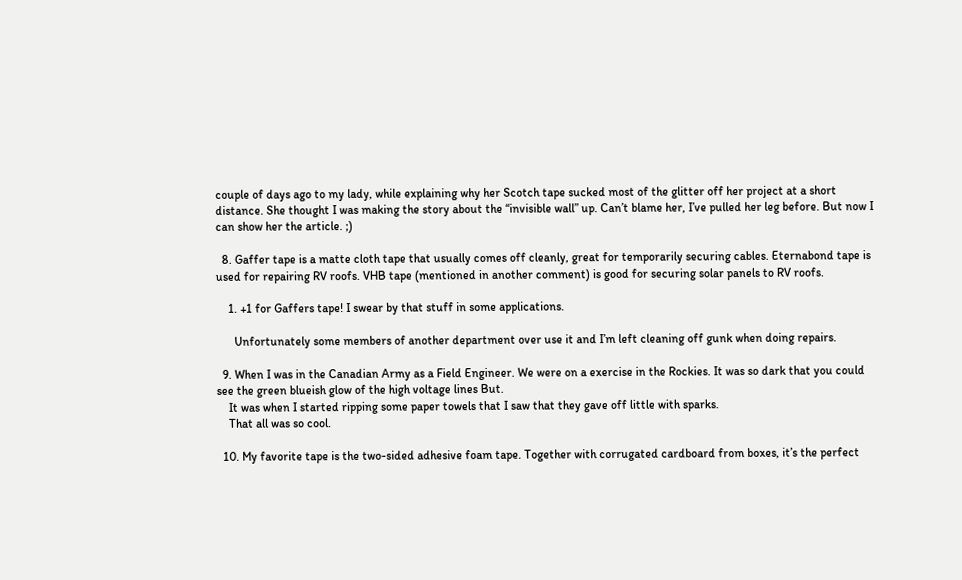couple of days ago to my lady, while explaining why her Scotch tape sucked most of the glitter off her project at a short distance. She thought I was making the story about the “invisible wall” up. Can’t blame her, I’ve pulled her leg before. But now I can show her the article. ;)

  8. Gaffer tape is a matte cloth tape that usually comes off cleanly, great for temporarily securing cables. Eternabond tape is used for repairing RV roofs. VHB tape (mentioned in another comment) is good for securing solar panels to RV roofs.

    1. +1 for Gaffers tape! I swear by that stuff in some applications.

      Unfortunately some members of another department over use it and I’m left cleaning off gunk when doing repairs.

  9. When I was in the Canadian Army as a Field Engineer. We were on a exercise in the Rockies. It was so dark that you could see the green blueish glow of the high voltage lines But.
    It was when I started ripping some paper towels that I saw that they gave off little with sparks.
    That all was so cool.

  10. My favorite tape is the two-sided adhesive foam tape. Together with corrugated cardboard from boxes, it’s the perfect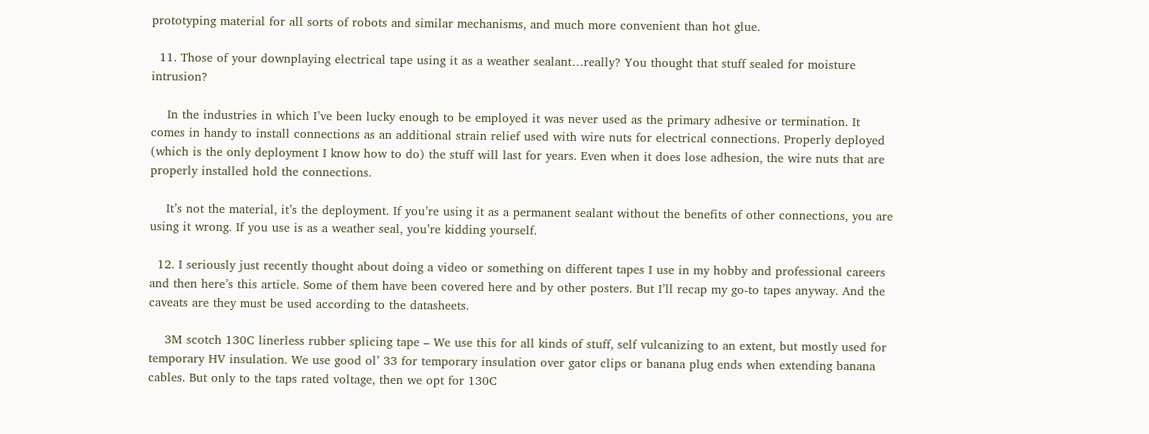prototyping material for all sorts of robots and similar mechanisms, and much more convenient than hot glue.

  11. Those of your downplaying electrical tape using it as a weather sealant…really? You thought that stuff sealed for moisture intrusion?

    In the industries in which I’ve been lucky enough to be employed it was never used as the primary adhesive or termination. It comes in handy to install connections as an additional strain relief used with wire nuts for electrical connections. Properly deployed (which is the only deployment I know how to do) the stuff will last for years. Even when it does lose adhesion, the wire nuts that are properly installed hold the connections.

    It’s not the material, it’s the deployment. If you’re using it as a permanent sealant without the benefits of other connections, you are using it wrong. If you use is as a weather seal, you’re kidding yourself.

  12. I seriously just recently thought about doing a video or something on different tapes I use in my hobby and professional careers and then here’s this article. Some of them have been covered here and by other posters. But I’ll recap my go-to tapes anyway. And the caveats are they must be used according to the datasheets.

    3M scotch 130C linerless rubber splicing tape – We use this for all kinds of stuff, self vulcanizing to an extent, but mostly used for temporary HV insulation. We use good ol’ 33 for temporary insulation over gator clips or banana plug ends when extending banana cables. But only to the taps rated voltage, then we opt for 130C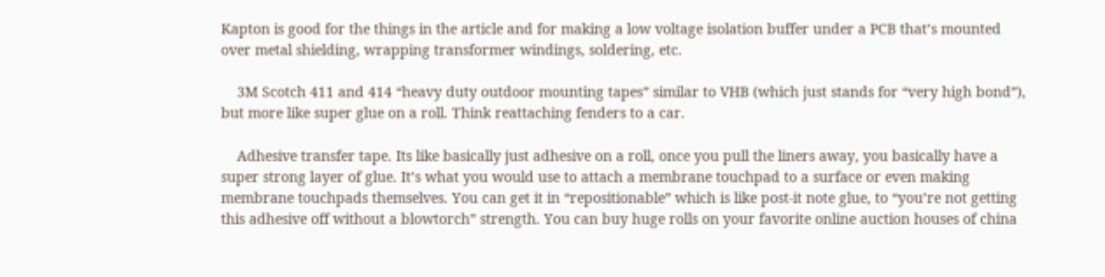Kapton is good for the things in the article and for making a low voltage isolation buffer under a PCB that’s mounted over metal shielding, wrapping transformer windings, soldering, etc.

    3M Scotch 411 and 414 “heavy duty outdoor mounting tapes” similar to VHB (which just stands for “very high bond”), but more like super glue on a roll. Think reattaching fenders to a car.

    Adhesive transfer tape. Its like basically just adhesive on a roll, once you pull the liners away, you basically have a super strong layer of glue. It’s what you would use to attach a membrane touchpad to a surface or even making membrane touchpads themselves. You can get it in “repositionable” which is like post-it note glue, to “you’re not getting this adhesive off without a blowtorch” strength. You can buy huge rolls on your favorite online auction houses of china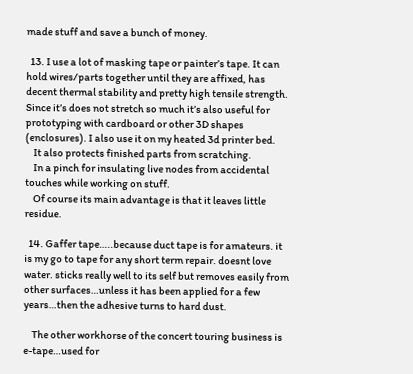made stuff and save a bunch of money.

  13. I use a lot of masking tape or painter’s tape. It can hold wires/parts together until they are affixed, has decent thermal stability and pretty high tensile strength. Since it’s does not stretch so much it’s also useful for prototyping with cardboard or other 3D shapes (enclosures). I also use it on my heated 3d printer bed.
    It also protects finished parts from scratching.
    In a pinch for insulating live nodes from accidental touches while working on stuff.
    Of course its main advantage is that it leaves little residue.

  14. Gaffer tape…..because duct tape is for amateurs. it is my go to tape for any short term repair. doesnt love water. sticks really well to its self but removes easily from other surfaces…unless it has been applied for a few years…then the adhesive turns to hard dust.

    The other workhorse of the concert touring business is e-tape…used for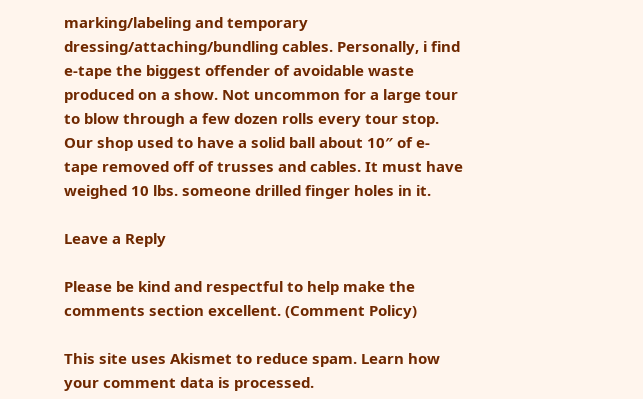marking/labeling and temporary dressing/attaching/bundling cables. Personally, i find e-tape the biggest offender of avoidable waste produced on a show. Not uncommon for a large tour to blow through a few dozen rolls every tour stop. Our shop used to have a solid ball about 10″ of e-tape removed off of trusses and cables. It must have weighed 10 lbs. someone drilled finger holes in it.

Leave a Reply

Please be kind and respectful to help make the comments section excellent. (Comment Policy)

This site uses Akismet to reduce spam. Learn how your comment data is processed.